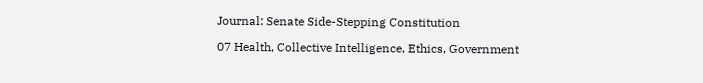Journal: Senate Side-Stepping Constitution

07 Health, Collective Intelligence, Ethics, Government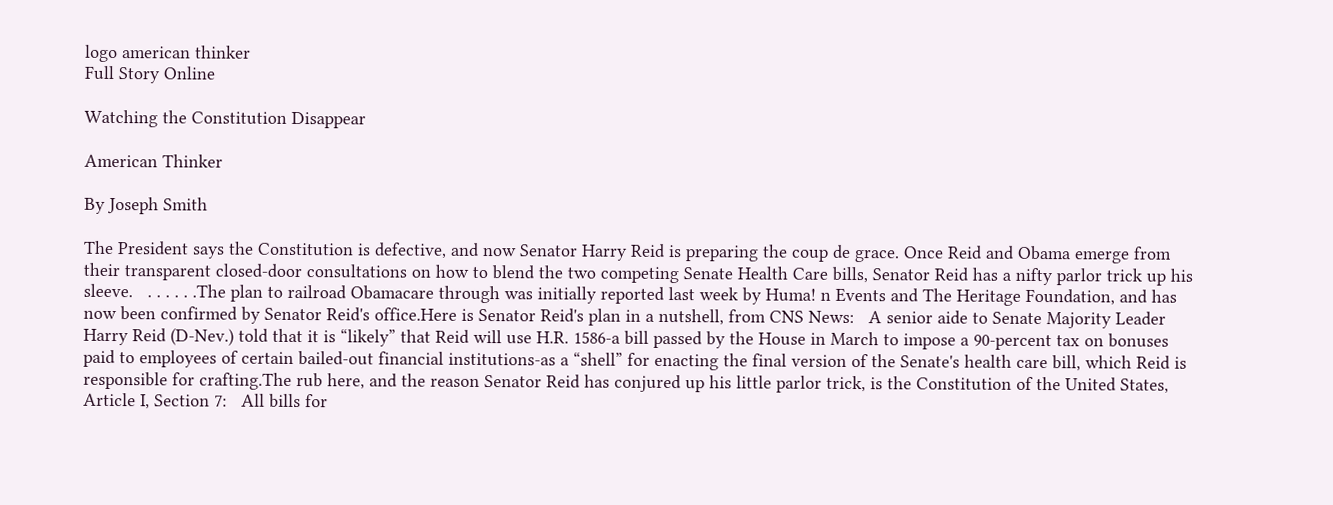logo american thinker
Full Story Online

Watching the Constitution Disappear

American Thinker

By Joseph Smith

The President says the Constitution is defective, and now Senator Harry Reid is preparing the coup de grace. Once Reid and Obama emerge from their transparent closed-door consultations on how to blend the two competing Senate Health Care bills, Senator Reid has a nifty parlor trick up his sleeve.   . . . . . .The plan to railroad Obamacare through was initially reported last week by Huma! n Events and The Heritage Foundation, and has now been confirmed by Senator Reid's office.Here is Senator Reid's plan in a nutshell, from CNS News:   A senior aide to Senate Majority Leader Harry Reid (D-Nev.) told that it is “likely” that Reid will use H.R. 1586-a bill passed by the House in March to impose a 90-percent tax on bonuses paid to employees of certain bailed-out financial institutions-as a “shell” for enacting the final version of the Senate's health care bill, which Reid is responsible for crafting.The rub here, and the reason Senator Reid has conjured up his little parlor trick, is the Constitution of the United States, Article I, Section 7:   All bills for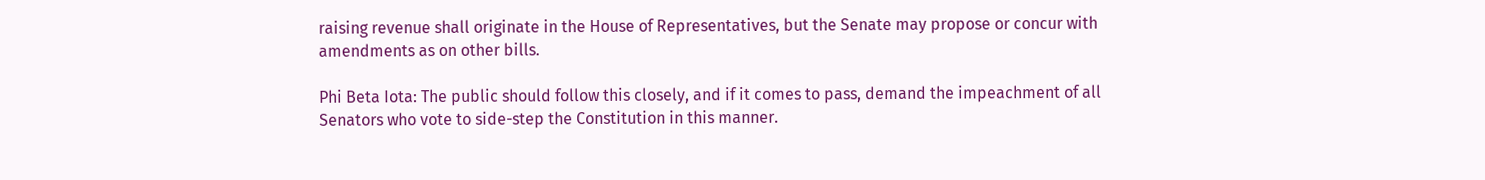raising revenue shall originate in the House of Representatives, but the Senate may propose or concur with amendments as on other bills.

Phi Beta Iota: The public should follow this closely, and if it comes to pass, demand the impeachment of all Senators who vote to side-step the Constitution in this manner.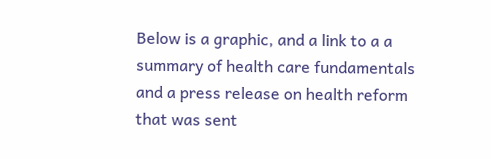Below is a graphic, and a link to a a summary of health care fundamentals and a press release on health reform that was sent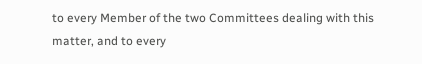to every Member of the two Committees dealing with this matter, and to every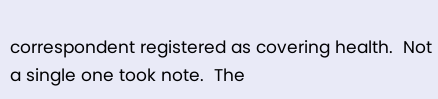correspondent registered as covering health.  Not a single one took note.  The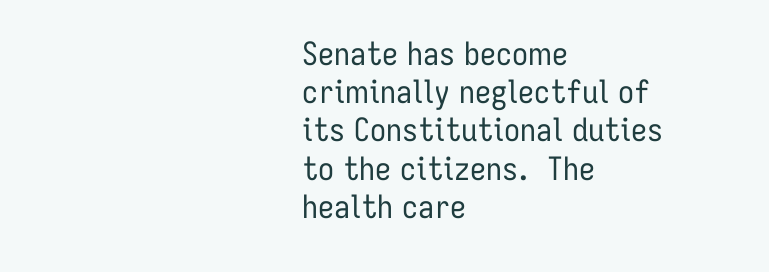Senate has become criminally neglectful of its Constitutional duties to the citizens.  The health care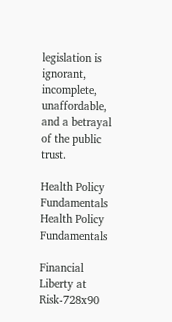legislation is ignorant, incomplete, unaffordable, and a betrayal of the public trust.

Health Policy Fundamentals
Health Policy Fundamentals

Financial Liberty at Risk-728x90